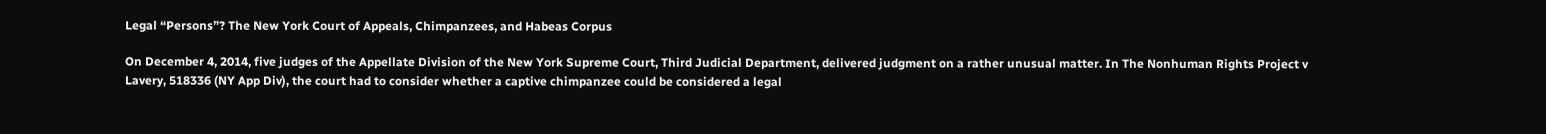Legal “Persons”? The New York Court of Appeals, Chimpanzees, and Habeas Corpus

On December 4, 2014, five judges of the Appellate Division of the New York Supreme Court, Third Judicial Department, delivered judgment on a rather unusual matter. In The Nonhuman Rights Project v Lavery, 518336 (NY App Div), the court had to consider whether a captive chimpanzee could be considered a legal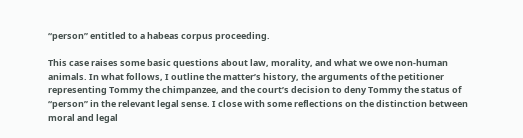“person” entitled to a habeas corpus proceeding.

This case raises some basic questions about law, morality, and what we owe non-human animals. In what follows, I outline the matter’s history, the arguments of the petitioner representing Tommy the chimpanzee, and the court’s decision to deny Tommy the status of “person” in the relevant legal sense. I close with some reflections on the distinction between moral and legal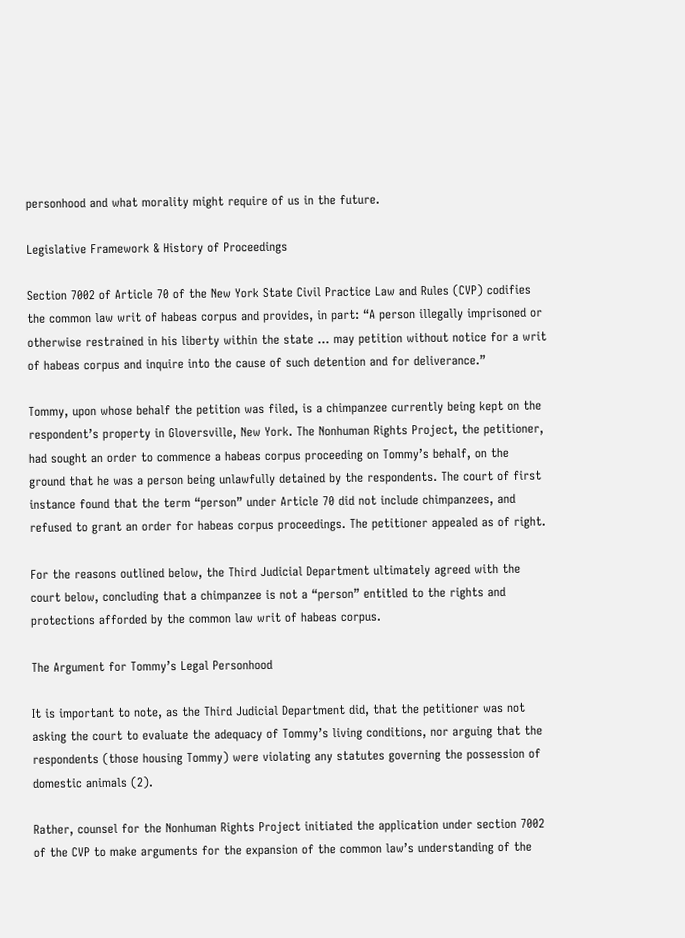personhood and what morality might require of us in the future.

Legislative Framework & History of Proceedings

Section 7002 of Article 70 of the New York State Civil Practice Law and Rules (CVP) codifies the common law writ of habeas corpus and provides, in part: “A person illegally imprisoned or otherwise restrained in his liberty within the state … may petition without notice for a writ of habeas corpus and inquire into the cause of such detention and for deliverance.”

Tommy, upon whose behalf the petition was filed, is a chimpanzee currently being kept on the respondent’s property in Gloversville, New York. The Nonhuman Rights Project, the petitioner, had sought an order to commence a habeas corpus proceeding on Tommy’s behalf, on the ground that he was a person being unlawfully detained by the respondents. The court of first instance found that the term “person” under Article 70 did not include chimpanzees, and refused to grant an order for habeas corpus proceedings. The petitioner appealed as of right.

For the reasons outlined below, the Third Judicial Department ultimately agreed with the court below, concluding that a chimpanzee is not a “person” entitled to the rights and protections afforded by the common law writ of habeas corpus.

The Argument for Tommy’s Legal Personhood

It is important to note, as the Third Judicial Department did, that the petitioner was not asking the court to evaluate the adequacy of Tommy’s living conditions, nor arguing that the respondents (those housing Tommy) were violating any statutes governing the possession of domestic animals (2).

Rather, counsel for the Nonhuman Rights Project initiated the application under section 7002 of the CVP to make arguments for the expansion of the common law’s understanding of the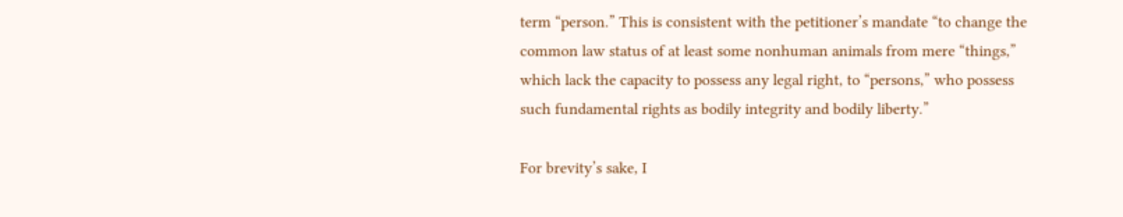term “person.” This is consistent with the petitioner’s mandate “to change the common law status of at least some nonhuman animals from mere “things,” which lack the capacity to possess any legal right, to “persons,” who possess such fundamental rights as bodily integrity and bodily liberty.”

For brevity’s sake, I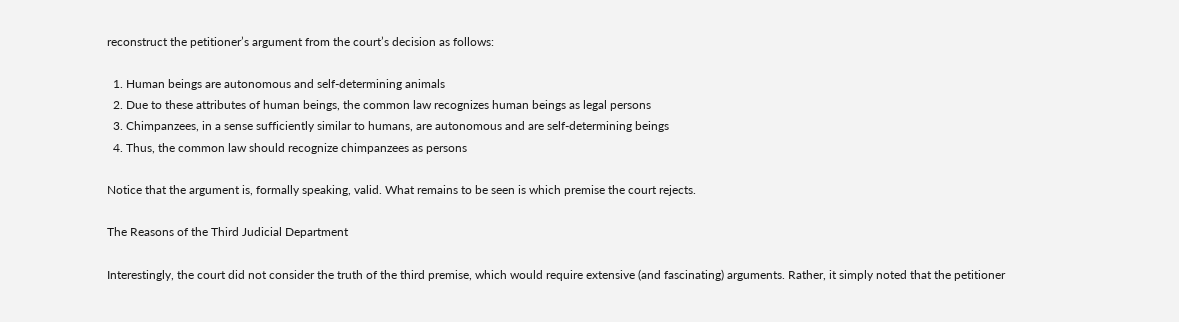reconstruct the petitioner’s argument from the court’s decision as follows:

  1. Human beings are autonomous and self-determining animals
  2. Due to these attributes of human beings, the common law recognizes human beings as legal persons
  3. Chimpanzees, in a sense sufficiently similar to humans, are autonomous and are self-determining beings
  4. Thus, the common law should recognize chimpanzees as persons

Notice that the argument is, formally speaking, valid. What remains to be seen is which premise the court rejects.

The Reasons of the Third Judicial Department

Interestingly, the court did not consider the truth of the third premise, which would require extensive (and fascinating) arguments. Rather, it simply noted that the petitioner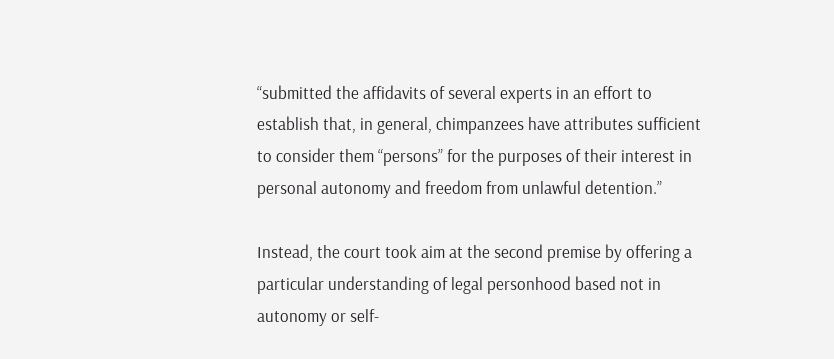“submitted the affidavits of several experts in an effort to establish that, in general, chimpanzees have attributes sufficient to consider them “persons” for the purposes of their interest in personal autonomy and freedom from unlawful detention.”

Instead, the court took aim at the second premise by offering a particular understanding of legal personhood based not in autonomy or self-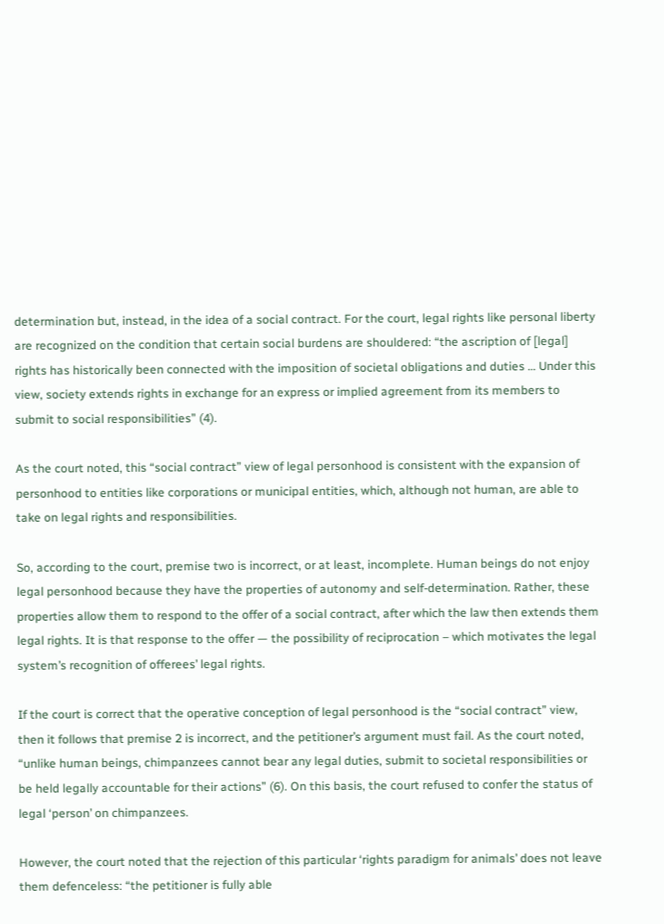determination but, instead, in the idea of a social contract. For the court, legal rights like personal liberty are recognized on the condition that certain social burdens are shouldered: “the ascription of [legal] rights has historically been connected with the imposition of societal obligations and duties … Under this view, society extends rights in exchange for an express or implied agreement from its members to submit to social responsibilities” (4).

As the court noted, this “social contract” view of legal personhood is consistent with the expansion of personhood to entities like corporations or municipal entities, which, although not human, are able to take on legal rights and responsibilities.

So, according to the court, premise two is incorrect, or at least, incomplete. Human beings do not enjoy legal personhood because they have the properties of autonomy and self-determination. Rather, these properties allow them to respond to the offer of a social contract, after which the law then extends them legal rights. It is that response to the offer — the possibility of reciprocation – which motivates the legal system’s recognition of offerees’ legal rights.

If the court is correct that the operative conception of legal personhood is the “social contract” view, then it follows that premise 2 is incorrect, and the petitioner’s argument must fail. As the court noted, “unlike human beings, chimpanzees cannot bear any legal duties, submit to societal responsibilities or be held legally accountable for their actions” (6). On this basis, the court refused to confer the status of legal ‘person’ on chimpanzees.

However, the court noted that the rejection of this particular ‘rights paradigm for animals’ does not leave them defenceless: “the petitioner is fully able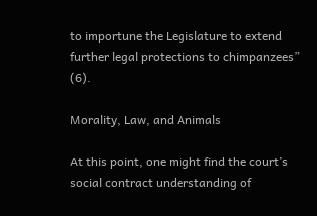to importune the Legislature to extend further legal protections to chimpanzees” (6).

Morality, Law, and Animals

At this point, one might find the court’s social contract understanding of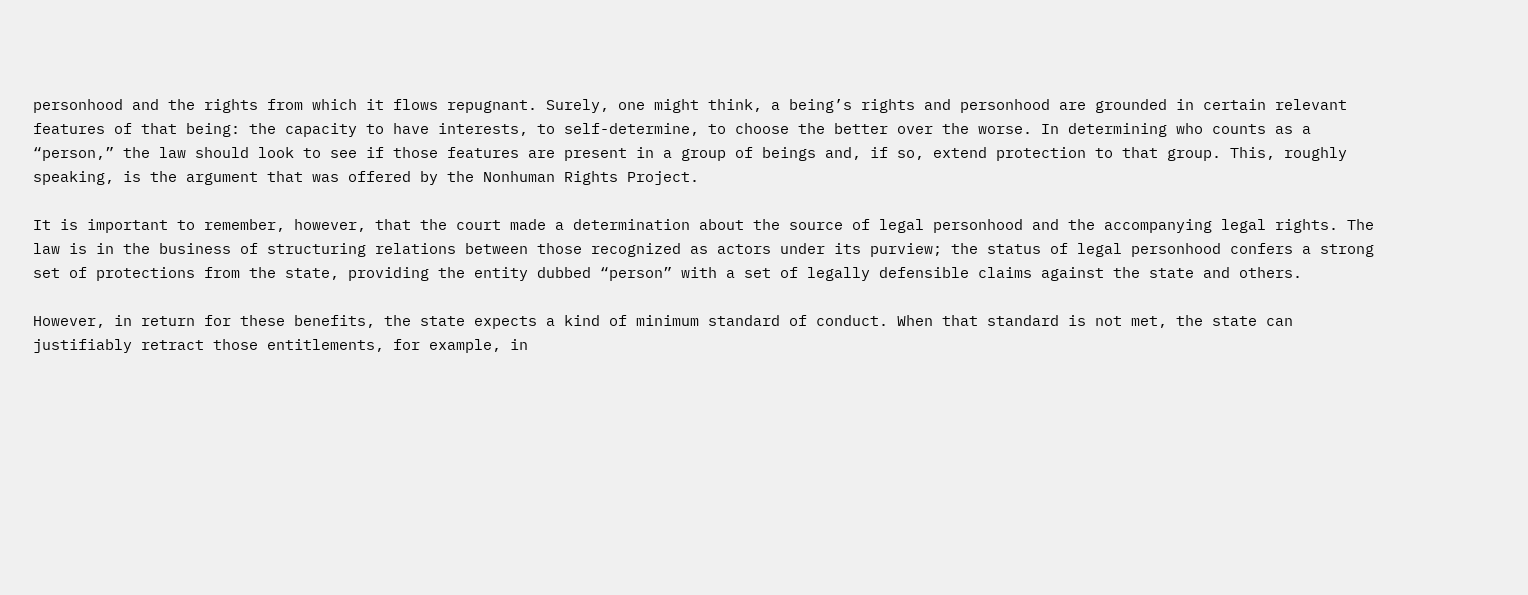personhood and the rights from which it flows repugnant. Surely, one might think, a being’s rights and personhood are grounded in certain relevant features of that being: the capacity to have interests, to self-determine, to choose the better over the worse. In determining who counts as a “person,” the law should look to see if those features are present in a group of beings and, if so, extend protection to that group. This, roughly speaking, is the argument that was offered by the Nonhuman Rights Project.

It is important to remember, however, that the court made a determination about the source of legal personhood and the accompanying legal rights. The law is in the business of structuring relations between those recognized as actors under its purview; the status of legal personhood confers a strong set of protections from the state, providing the entity dubbed “person” with a set of legally defensible claims against the state and others.

However, in return for these benefits, the state expects a kind of minimum standard of conduct. When that standard is not met, the state can justifiably retract those entitlements, for example, in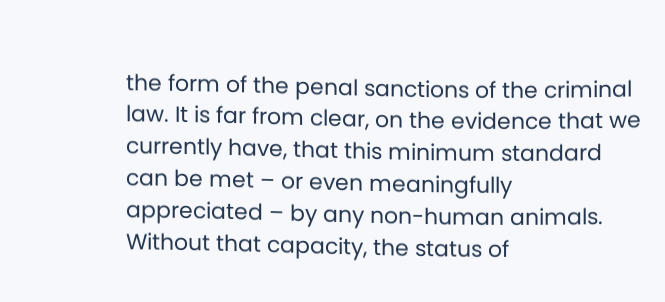the form of the penal sanctions of the criminal law. It is far from clear, on the evidence that we currently have, that this minimum standard can be met – or even meaningfully appreciated – by any non-human animals. Without that capacity, the status of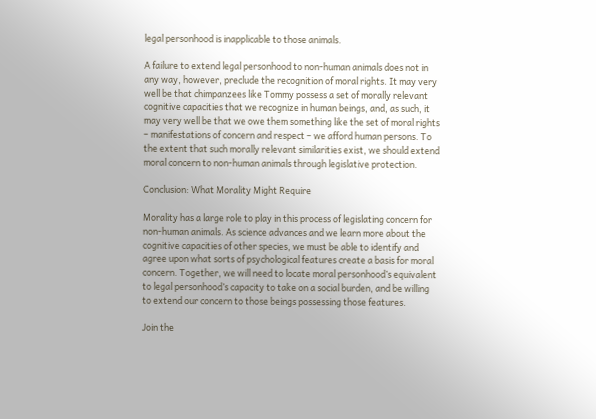legal personhood is inapplicable to those animals.

A failure to extend legal personhood to non-human animals does not in any way, however, preclude the recognition of moral rights. It may very well be that chimpanzees like Tommy possess a set of morally relevant cognitive capacities that we recognize in human beings, and, as such, it may very well be that we owe them something like the set of moral rights – manifestations of concern and respect – we afford human persons. To the extent that such morally relevant similarities exist, we should extend moral concern to non-human animals through legislative protection.

Conclusion: What Morality Might Require

Morality has a large role to play in this process of legislating concern for non-human animals. As science advances and we learn more about the cognitive capacities of other species, we must be able to identify and agree upon what sorts of psychological features create a basis for moral concern. Together, we will need to locate moral personhood’s equivalent to legal personhood’s capacity to take on a social burden, and be willing to extend our concern to those beings possessing those features.

Join the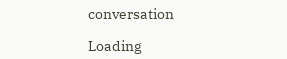conversation

Loading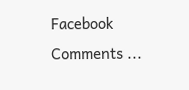Facebook Comments ...